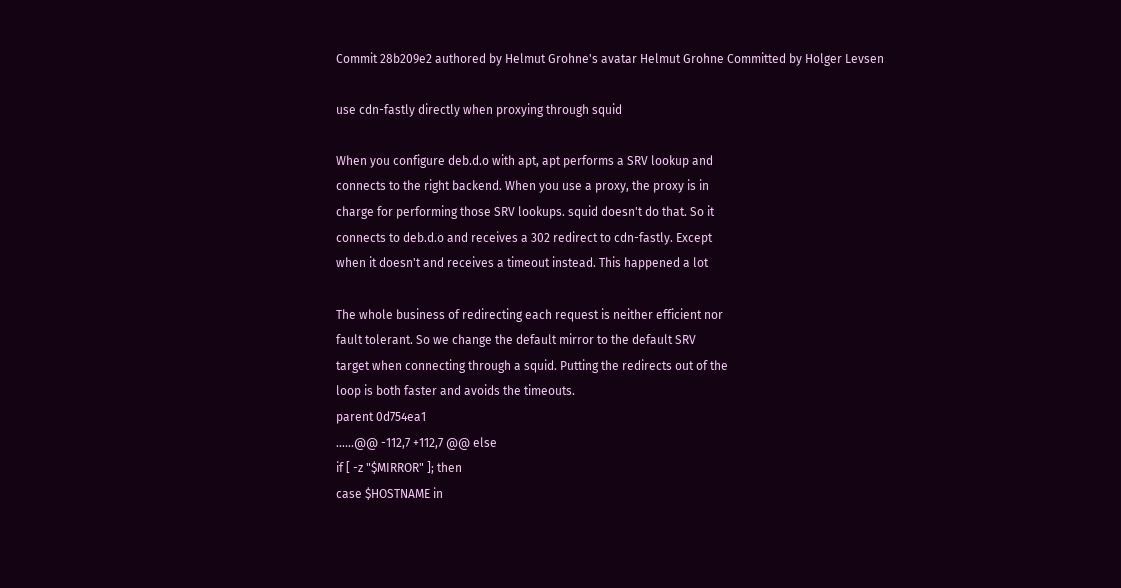Commit 28b209e2 authored by Helmut Grohne's avatar Helmut Grohne Committed by Holger Levsen

use cdn-fastly directly when proxying through squid

When you configure deb.d.o with apt, apt performs a SRV lookup and
connects to the right backend. When you use a proxy, the proxy is in
charge for performing those SRV lookups. squid doesn't do that. So it
connects to deb.d.o and receives a 302 redirect to cdn-fastly. Except
when it doesn't and receives a timeout instead. This happened a lot

The whole business of redirecting each request is neither efficient nor
fault tolerant. So we change the default mirror to the default SRV
target when connecting through a squid. Putting the redirects out of the
loop is both faster and avoids the timeouts.
parent 0d754ea1
......@@ -112,7 +112,7 @@ else
if [ -z "$MIRROR" ]; then
case $HOSTNAME in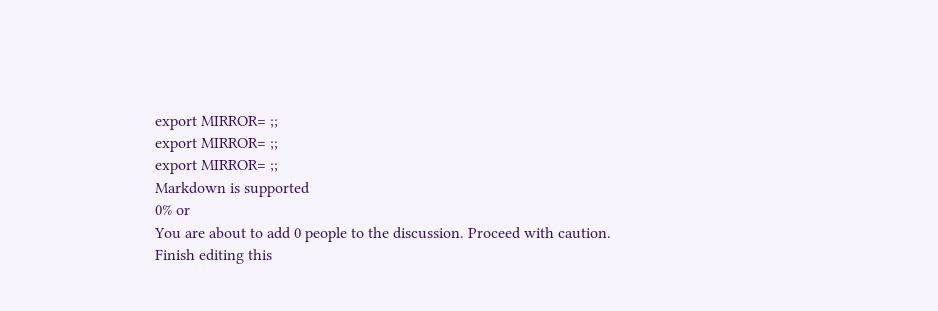export MIRROR= ;;
export MIRROR= ;;
export MIRROR= ;;
Markdown is supported
0% or
You are about to add 0 people to the discussion. Proceed with caution.
Finish editing this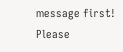message first!
Please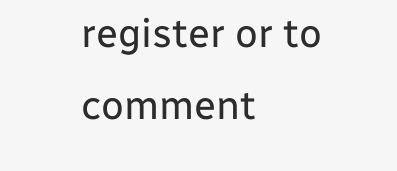register or to comment